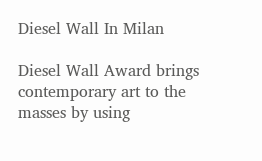Diesel Wall In Milan

Diesel Wall Award brings contemporary art to the masses by using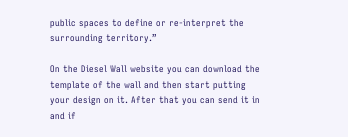public spaces to define or re-interpret the surrounding territory.”

On the Diesel Wall website you can download the template of the wall and then start putting your design on it. After that you can send it in and if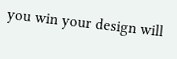you win your design will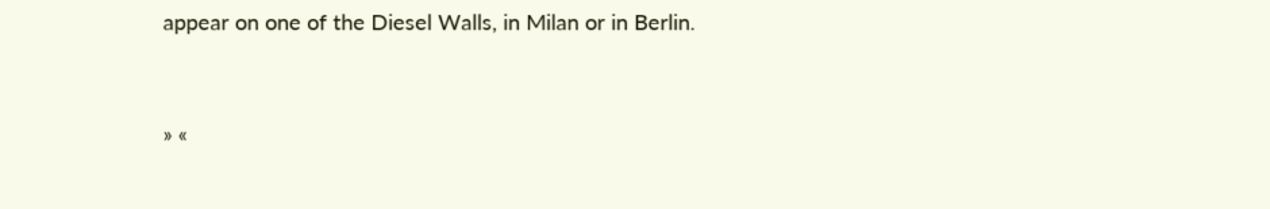appear on one of the Diesel Walls, in Milan or in Berlin.


» «